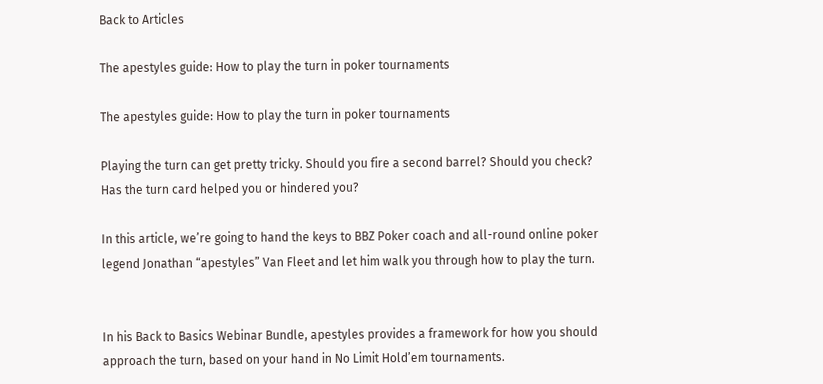Back to Articles

The apestyles guide: How to play the turn in poker tournaments

The apestyles guide: How to play the turn in poker tournaments

Playing the turn can get pretty tricky. Should you fire a second barrel? Should you check? Has the turn card helped you or hindered you?

In this article, we’re going to hand the keys to BBZ Poker coach and all-round online poker legend Jonathan “apestyles” Van Fleet and let him walk you through how to play the turn.


In his Back to Basics Webinar Bundle, apestyles provides a framework for how you should approach the turn, based on your hand in No Limit Hold’em tournaments.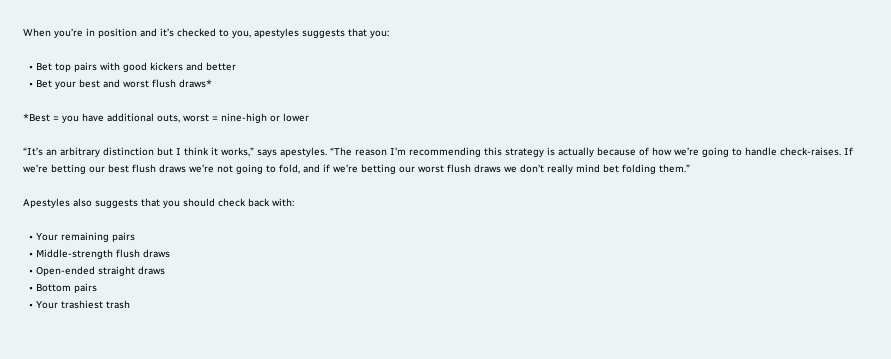When you’re in position and it’s checked to you, apestyles suggests that you:

  • Bet top pairs with good kickers and better
  • Bet your best and worst flush draws*

*Best = you have additional outs, worst = nine-high or lower

“It’s an arbitrary distinction but I think it works,” says apestyles. “The reason I’m recommending this strategy is actually because of how we’re going to handle check-raises. If we’re betting our best flush draws we’re not going to fold, and if we’re betting our worst flush draws we don’t really mind bet folding them.”

Apestyles also suggests that you should check back with:

  • Your remaining pairs
  • Middle-strength flush draws
  • Open-ended straight draws
  • Bottom pairs
  • Your trashiest trash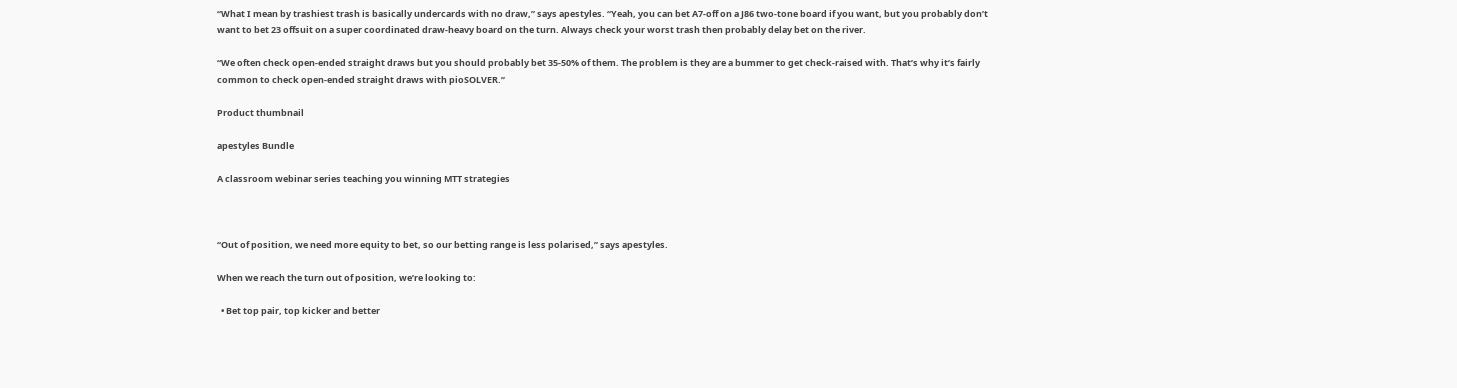“What I mean by trashiest trash is basically undercards with no draw,” says apestyles. “Yeah, you can bet A7-off on a J86 two-tone board if you want, but you probably don’t want to bet 23 offsuit on a super coordinated draw-heavy board on the turn. Always check your worst trash then probably delay bet on the river.

“We often check open-ended straight draws but you should probably bet 35-50% of them. The problem is they are a bummer to get check-raised with. That’s why it’s fairly common to check open-ended straight draws with pioSOLVER.”

Product thumbnail

apestyles Bundle

A classroom webinar series teaching you winning MTT strategies



“Out of position, we need more equity to bet, so our betting range is less polarised,” says apestyles.

When we reach the turn out of position, we’re looking to:

  • Bet top pair, top kicker and better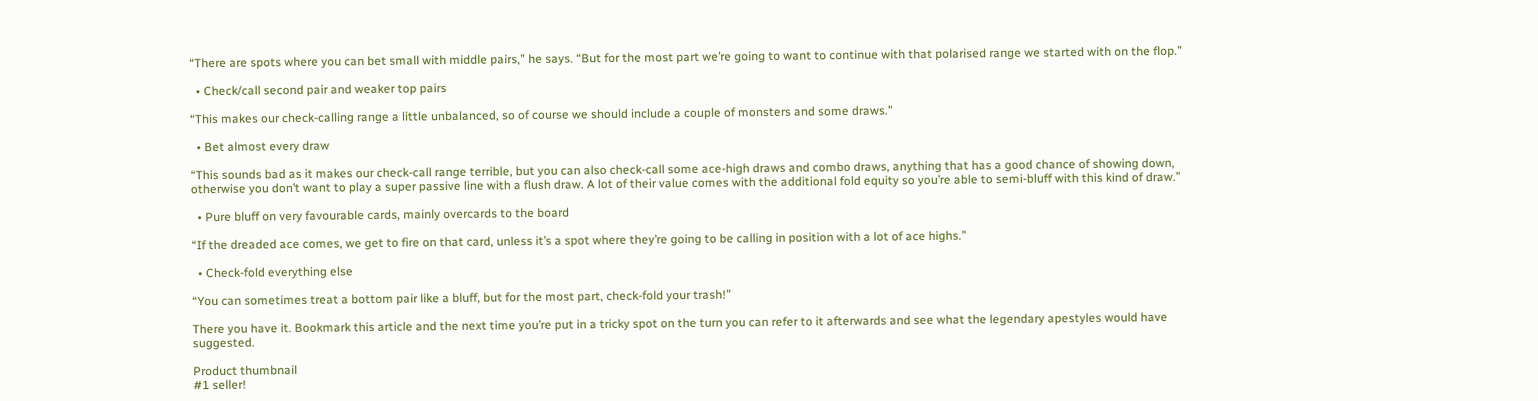“There are spots where you can bet small with middle pairs,” he says. “But for the most part we’re going to want to continue with that polarised range we started with on the flop.”

  • Check/call second pair and weaker top pairs

“This makes our check-calling range a little unbalanced, so of course we should include a couple of monsters and some draws.”

  • Bet almost every draw

“This sounds bad as it makes our check-call range terrible, but you can also check-call some ace-high draws and combo draws, anything that has a good chance of showing down, otherwise you don’t want to play a super passive line with a flush draw. A lot of their value comes with the additional fold equity so you’re able to semi-bluff with this kind of draw.”

  • Pure bluff on very favourable cards, mainly overcards to the board

“If the dreaded ace comes, we get to fire on that card, unless it’s a spot where they’re going to be calling in position with a lot of ace highs.”

  • Check-fold everything else

“You can sometimes treat a bottom pair like a bluff, but for the most part, check-fold your trash!”

There you have it. Bookmark this article and the next time you’re put in a tricky spot on the turn you can refer to it afterwards and see what the legendary apestyles would have suggested.

Product thumbnail
#1 seller!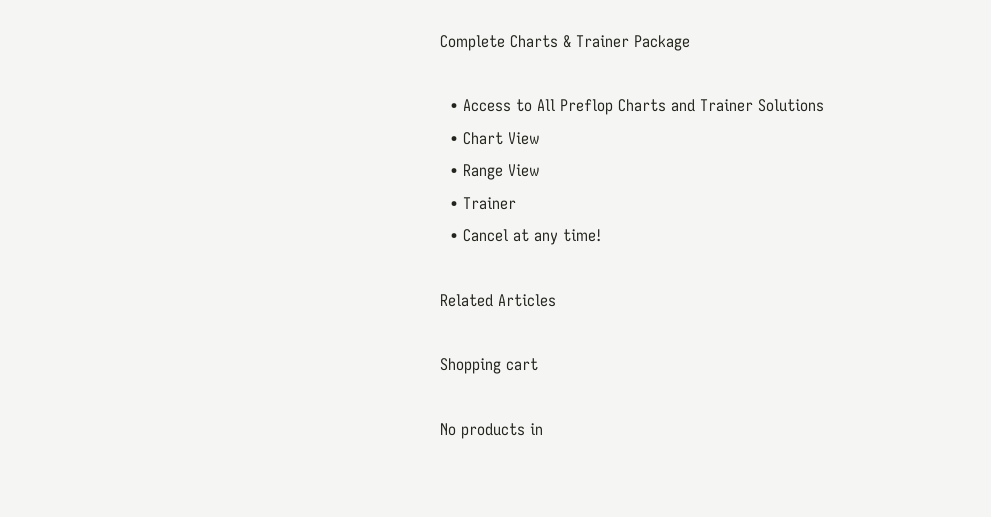Complete Charts & Trainer Package

  • Access to All Preflop Charts and Trainer Solutions
  • Chart View
  • Range View
  • Trainer
  • Cancel at any time!

Related Articles

Shopping cart

No products in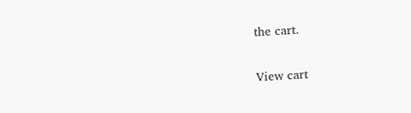the cart.

View cart